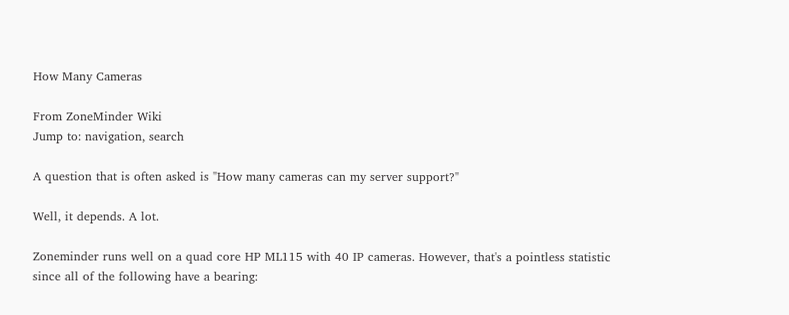How Many Cameras

From ZoneMinder Wiki
Jump to: navigation, search

A question that is often asked is "How many cameras can my server support?"

Well, it depends. A lot.

Zoneminder runs well on a quad core HP ML115 with 40 IP cameras. However, that's a pointless statistic since all of the following have a bearing: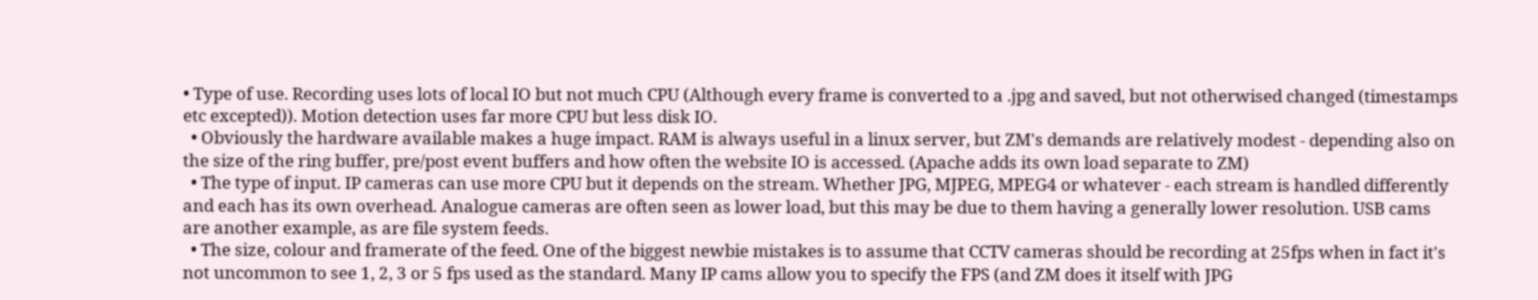• Type of use. Recording uses lots of local IO but not much CPU (Although every frame is converted to a .jpg and saved, but not otherwised changed (timestamps etc excepted)). Motion detection uses far more CPU but less disk IO.
  • Obviously the hardware available makes a huge impact. RAM is always useful in a linux server, but ZM's demands are relatively modest - depending also on the size of the ring buffer, pre/post event buffers and how often the website IO is accessed. (Apache adds its own load separate to ZM)
  • The type of input. IP cameras can use more CPU but it depends on the stream. Whether JPG, MJPEG, MPEG4 or whatever - each stream is handled differently and each has its own overhead. Analogue cameras are often seen as lower load, but this may be due to them having a generally lower resolution. USB cams are another example, as are file system feeds.
  • The size, colour and framerate of the feed. One of the biggest newbie mistakes is to assume that CCTV cameras should be recording at 25fps when in fact it's not uncommon to see 1, 2, 3 or 5 fps used as the standard. Many IP cams allow you to specify the FPS (and ZM does it itself with JPG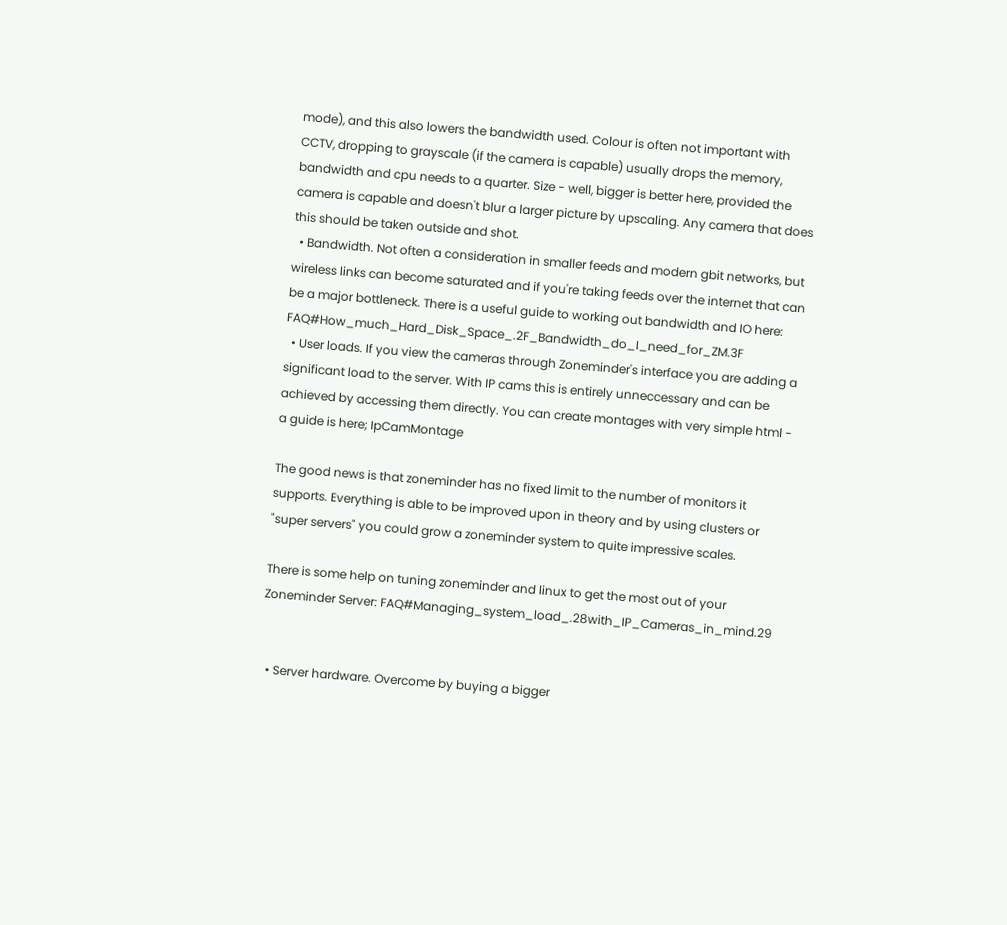mode), and this also lowers the bandwidth used. Colour is often not important with CCTV, dropping to grayscale (if the camera is capable) usually drops the memory, bandwidth and cpu needs to a quarter. Size - well, bigger is better here, provided the camera is capable and doesn't blur a larger picture by upscaling. Any camera that does this should be taken outside and shot.
  • Bandwidth. Not often a consideration in smaller feeds and modern gbit networks, but wireless links can become saturated and if you're taking feeds over the internet that can be a major bottleneck. There is a useful guide to working out bandwidth and IO here: FAQ#How_much_Hard_Disk_Space_.2F_Bandwidth_do_I_need_for_ZM.3F
  • User loads. If you view the cameras through Zoneminder's interface you are adding a significant load to the server. With IP cams this is entirely unneccessary and can be achieved by accessing them directly. You can create montages with very simple html - a guide is here; IpCamMontage

The good news is that zoneminder has no fixed limit to the number of monitors it supports. Everything is able to be improved upon in theory and by using clusters or "super servers" you could grow a zoneminder system to quite impressive scales.

There is some help on tuning zoneminder and linux to get the most out of your Zoneminder Server: FAQ#Managing_system_load_.28with_IP_Cameras_in_mind.29


  • Server hardware. Overcome by buying a bigger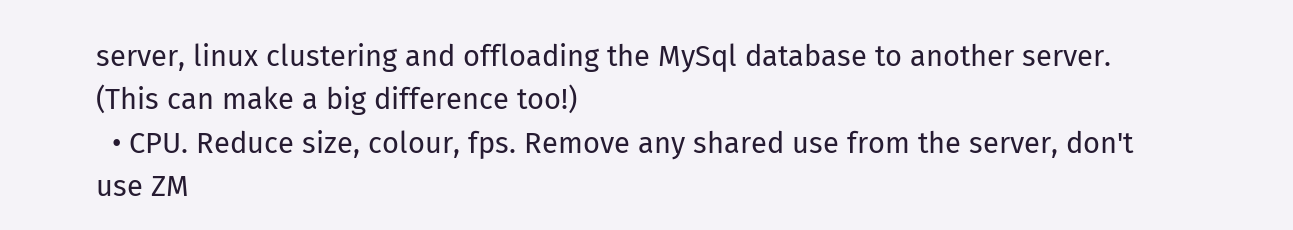server, linux clustering and offloading the MySql database to another server. (This can make a big difference too!)
  • CPU. Reduce size, colour, fps. Remove any shared use from the server, don't use ZM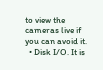to view the cameras live if you can avoid it.
  • Disk I/O. It is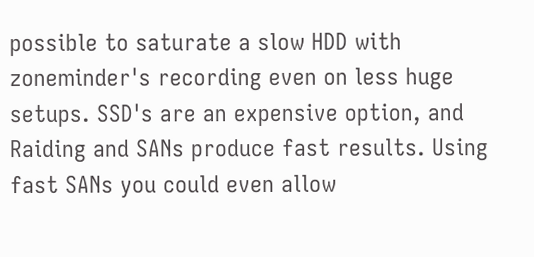possible to saturate a slow HDD with zoneminder's recording even on less huge setups. SSD's are an expensive option, and Raiding and SANs produce fast results. Using fast SANs you could even allow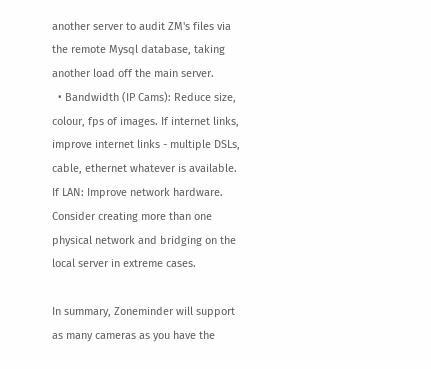another server to audit ZM's files via the remote Mysql database, taking another load off the main server.
  • Bandwidth (IP Cams): Reduce size, colour, fps of images. If internet links, improve internet links - multiple DSLs, cable, ethernet whatever is available. If LAN: Improve network hardware. Consider creating more than one physical network and bridging on the local server in extreme cases.

In summary, Zoneminder will support as many cameras as you have the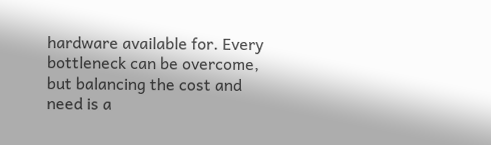hardware available for. Every bottleneck can be overcome, but balancing the cost and need is a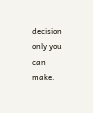decision only you can make.